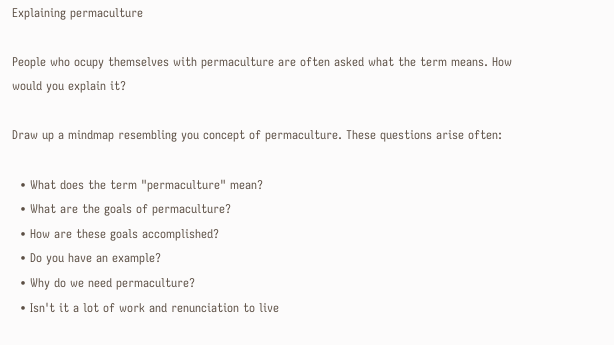Explaining permaculture

People who ocupy themselves with permaculture are often asked what the term means. How would you explain it?

Draw up a mindmap resembling you concept of permaculture. These questions arise often:

  • What does the term "permaculture" mean?
  • What are the goals of permaculture?
  • How are these goals accomplished?
  • Do you have an example?
  • Why do we need permaculture?
  • Isn't it a lot of work and renunciation to live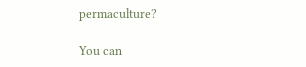permaculture?

You can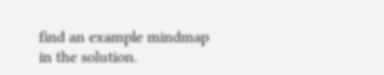find an example mindmap in the solution.